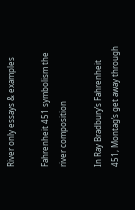River only essays & examples

Fahrenheit 451 symbolism the river composition

In Ray Bradbury’s Fahrenheit 451, Montag’s get away through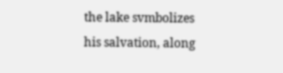the lake svmbolizes his salvation, along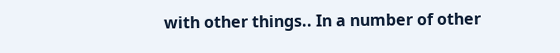with other things.. In a number of other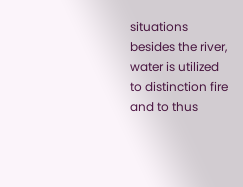situations besides the river, water is utilized to distinction fire and to thus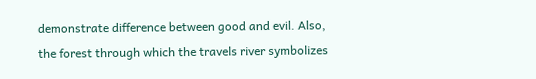demonstrate difference between good and evil. Also, the forest through which the travels river symbolizes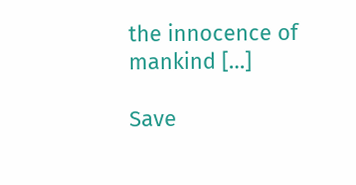the innocence of mankind […]

Save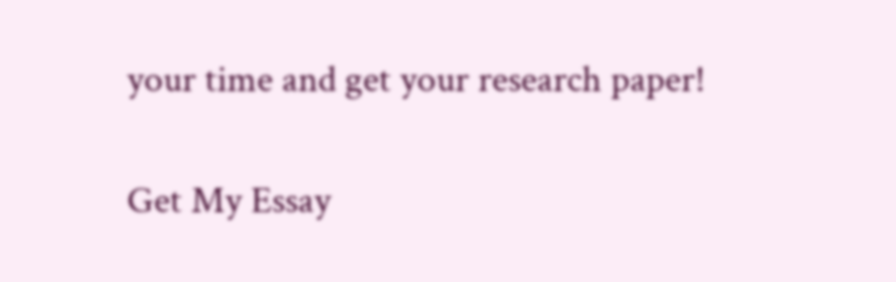your time and get your research paper!

Get My Essay